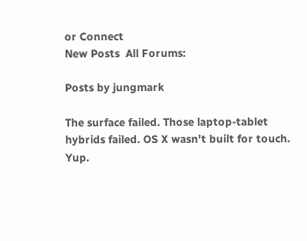or Connect
New Posts  All Forums:

Posts by jungmark

The surface failed. Those laptop-tablet hybrids failed. OS X wasn't built for touch.
Yup.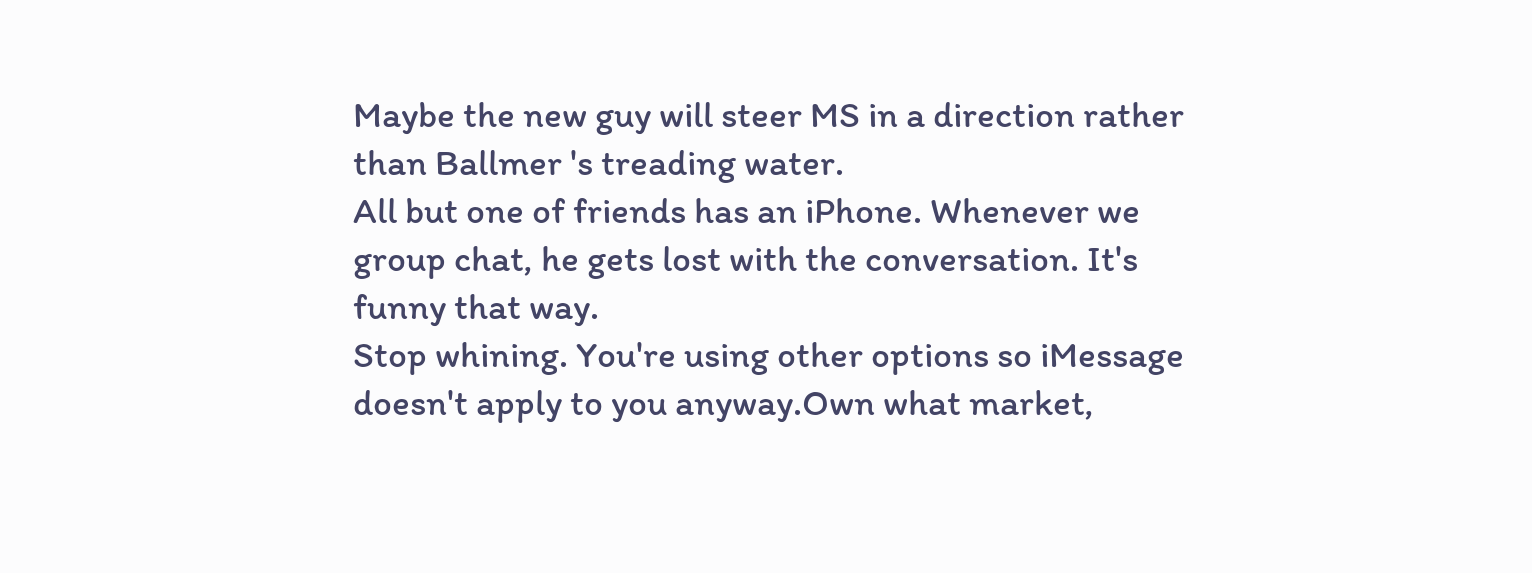Maybe the new guy will steer MS in a direction rather than Ballmer 's treading water.
All but one of friends has an iPhone. Whenever we group chat, he gets lost with the conversation. It's funny that way.
Stop whining. You're using other options so iMessage doesn't apply to you anyway.Own what market,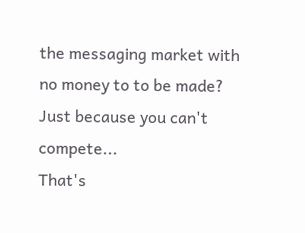the messaging market with no money to to be made?
Just because you can't compete...
That's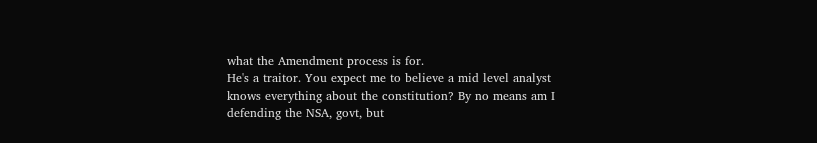what the Amendment process is for.
He's a traitor. You expect me to believe a mid level analyst knows everything about the constitution? By no means am I defending the NSA, govt, but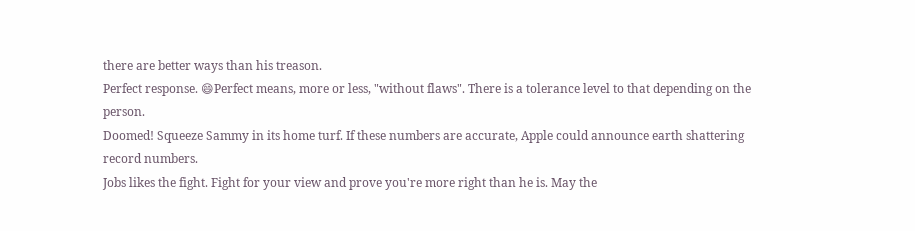there are better ways than his treason.
Perfect response. 😄Perfect means, more or less, "without flaws". There is a tolerance level to that depending on the person.
Doomed! Squeeze Sammy in its home turf. If these numbers are accurate, Apple could announce earth shattering record numbers.
Jobs likes the fight. Fight for your view and prove you're more right than he is. May the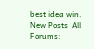best idea win.
New Posts  All Forums: